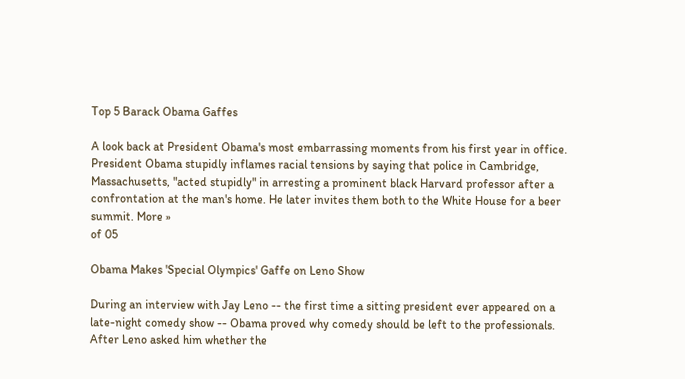Top 5 Barack Obama Gaffes

A look back at President Obama's most embarrassing moments from his first year in office.
President Obama stupidly inflames racial tensions by saying that police in Cambridge, Massachusetts, "acted stupidly" in arresting a prominent black Harvard professor after a confrontation at the man's home. He later invites them both to the White House for a beer summit. More »
of 05

Obama Makes 'Special Olympics' Gaffe on Leno Show

During an interview with Jay Leno -- the first time a sitting president ever appeared on a late-night comedy show -- Obama proved why comedy should be left to the professionals. After Leno asked him whether the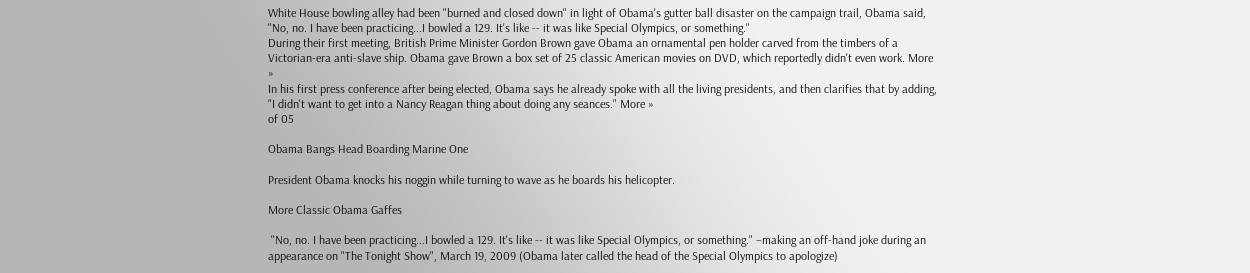White House bowling alley had been "burned and closed down" in light of Obama's gutter ball disaster on the campaign trail, Obama said, "No, no. I have been practicing...I bowled a 129. It's like -- it was like Special Olympics, or something."
During their first meeting, British Prime Minister Gordon Brown gave Obama an ornamental pen holder carved from the timbers of a Victorian-era anti-slave ship. Obama gave Brown a box set of 25 classic American movies on DVD, which reportedly didn't even work. More »
In his first press conference after being elected, Obama says he already spoke with all the living presidents, and then clarifies that by adding, "I didn't want to get into a Nancy Reagan thing about doing any seances." More »
of 05

Obama Bangs Head Boarding Marine One

President Obama knocks his noggin while turning to wave as he boards his helicopter.

More Classic Obama Gaffes

 "No, no. I have been practicing...I bowled a 129. It's like -- it was like Special Olympics, or something." –making an off-hand joke during an appearance on "The Tonight Show", March 19, 2009 (Obama later called the head of the Special Olympics to apologize)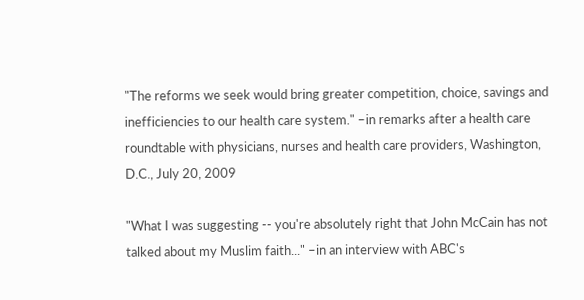"The reforms we seek would bring greater competition, choice, savings and inefficiencies to our health care system." –in remarks after a health care roundtable with physicians, nurses and health care providers, Washington, D.C., July 20, 2009

"What I was suggesting -- you're absolutely right that John McCain has not talked about my Muslim faith..." –in an interview with ABC's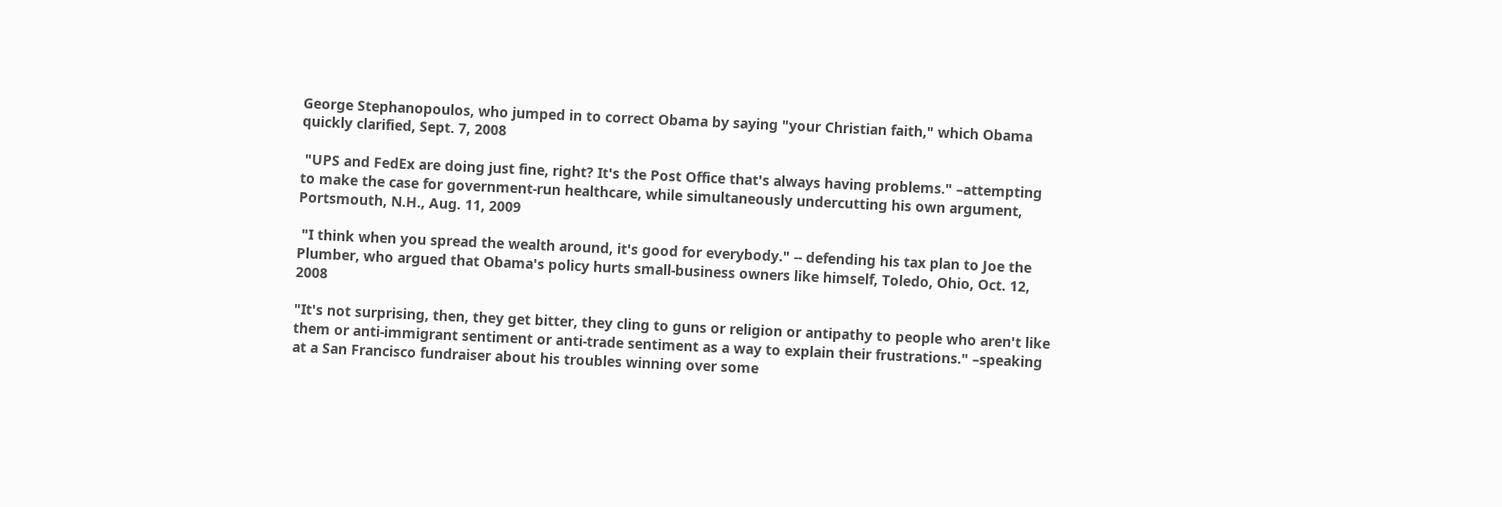George Stephanopoulos, who jumped in to correct Obama by saying "your Christian faith," which Obama quickly clarified, Sept. 7, 2008

 "UPS and FedEx are doing just fine, right? It's the Post Office that's always having problems." –attempting to make the case for government-run healthcare, while simultaneously undercutting his own argument, Portsmouth, N.H., Aug. 11, 2009

 "I think when you spread the wealth around, it's good for everybody." -- defending his tax plan to Joe the Plumber, who argued that Obama's policy hurts small-business owners like himself, Toledo, Ohio, Oct. 12, 2008

"It's not surprising, then, they get bitter, they cling to guns or religion or antipathy to people who aren't like them or anti-immigrant sentiment or anti-trade sentiment as a way to explain their frustrations." –speaking at a San Francisco fundraiser about his troubles winning over some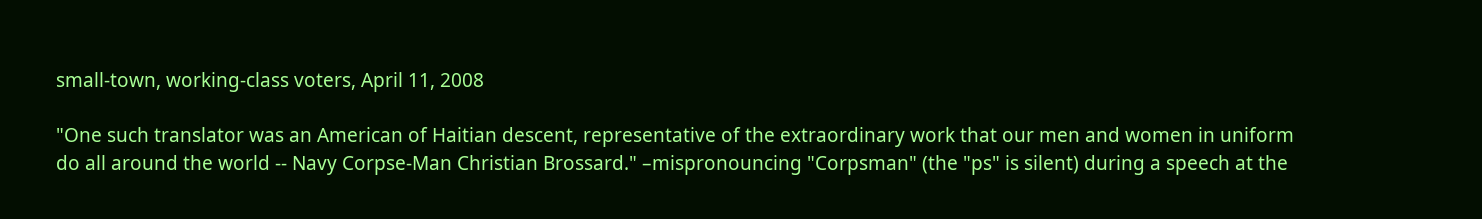small-town, working-class voters, April 11, 2008

"One such translator was an American of Haitian descent, representative of the extraordinary work that our men and women in uniform do all around the world -- Navy Corpse-Man Christian Brossard." –mispronouncing "Corpsman" (the "ps" is silent) during a speech at the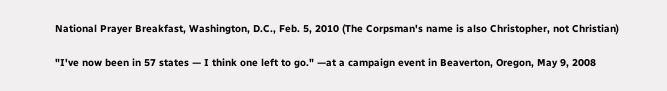National Prayer Breakfast, Washington, D.C., Feb. 5, 2010 (The Corpsman's name is also Christopher, not Christian)

"I've now been in 57 states — I think one left to go." —at a campaign event in Beaverton, Oregon, May 9, 2008